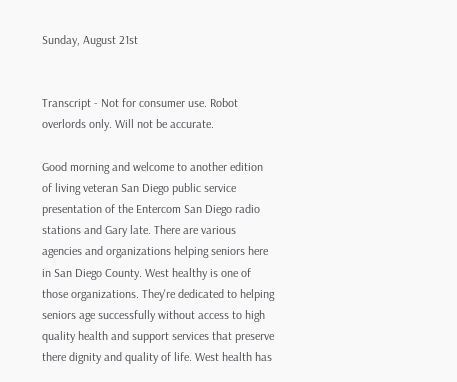Sunday, August 21st


Transcript - Not for consumer use. Robot overlords only. Will not be accurate.

Good morning and welcome to another edition of living veteran San Diego public service presentation of the Entercom San Diego radio stations and Gary late. There are various agencies and organizations helping seniors here in San Diego County. West healthy is one of those organizations. They're dedicated to helping seniors age successfully without access to high quality health and support services that preserve there dignity and quality of life. West health has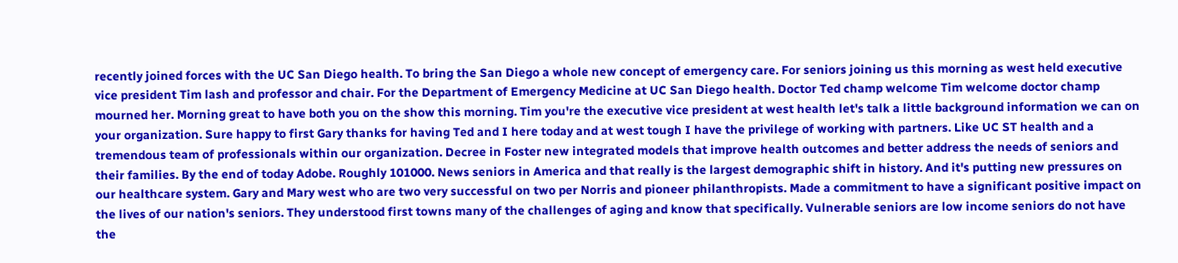recently joined forces with the UC San Diego health. To bring the San Diego a whole new concept of emergency care. For seniors joining us this morning as west held executive vice president Tim lash and professor and chair. For the Department of Emergency Medicine at UC San Diego health. Doctor Ted champ welcome Tim welcome doctor champ mourned her. Morning great to have both you on the show this morning. Tim you're the executive vice president at west health let's talk a little background information we can on your organization. Sure happy to first Gary thanks for having Ted and I here today and at west tough I have the privilege of working with partners. Like UC ST health and a tremendous team of professionals within our organization. Decree in Foster new integrated models that improve health outcomes and better address the needs of seniors and their families. By the end of today Adobe. Roughly 101000. News seniors in America and that really is the largest demographic shift in history. And it's putting new pressures on our healthcare system. Gary and Mary west who are two very successful on two per Norris and pioneer philanthropists. Made a commitment to have a significant positive impact on the lives of our nation's seniors. They understood first towns many of the challenges of aging and know that specifically. Vulnerable seniors are low income seniors do not have the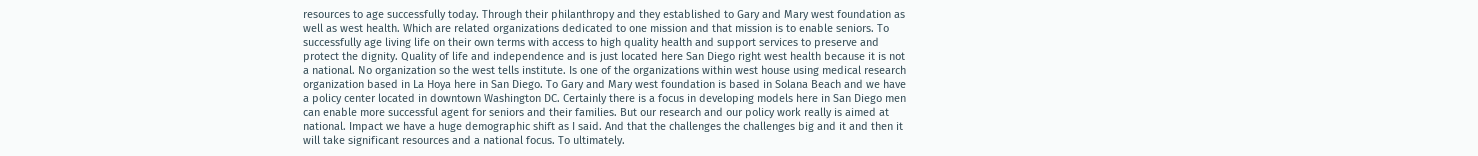resources to age successfully today. Through their philanthropy and they established to Gary and Mary west foundation as well as west health. Which are related organizations dedicated to one mission and that mission is to enable seniors. To successfully age living life on their own terms with access to high quality health and support services to preserve and protect the dignity. Quality of life and independence and is just located here San Diego right west health because it is not a national. No organization so the west tells institute. Is one of the organizations within west house using medical research organization based in La Hoya here in San Diego. To Gary and Mary west foundation is based in Solana Beach and we have a policy center located in downtown Washington DC. Certainly there is a focus in developing models here in San Diego men can enable more successful agent for seniors and their families. But our research and our policy work really is aimed at national. Impact we have a huge demographic shift as I said. And that the challenges the challenges big and it and then it will take significant resources and a national focus. To ultimately.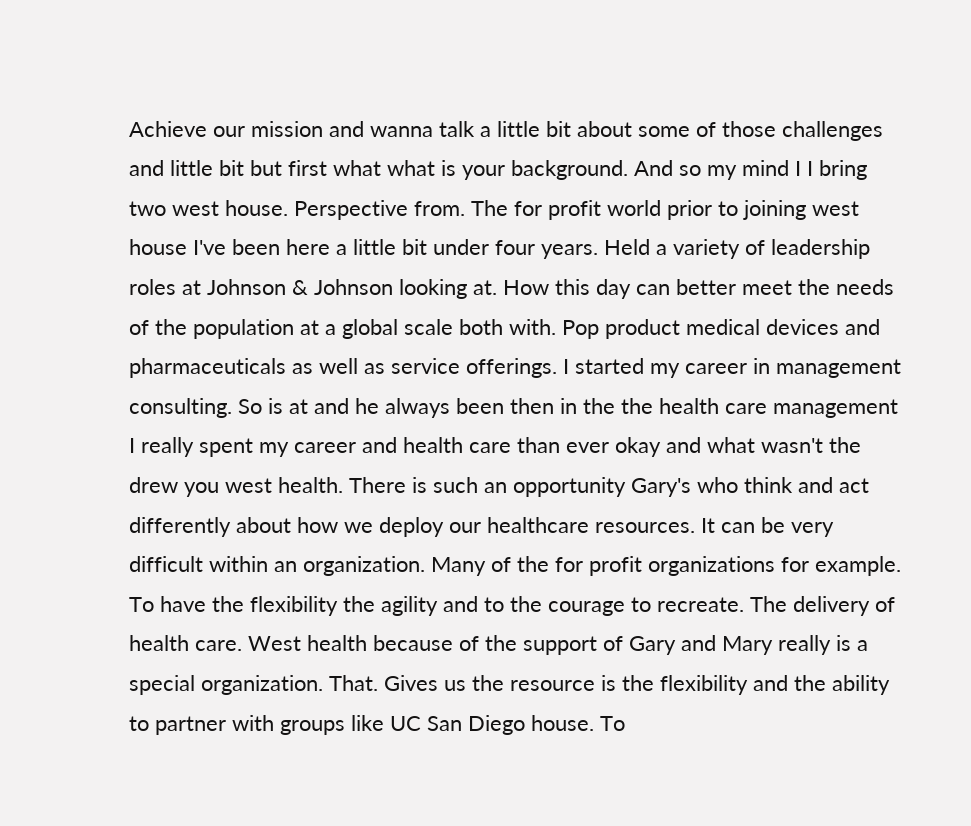Achieve our mission and wanna talk a little bit about some of those challenges and little bit but first what what is your background. And so my mind I I bring two west house. Perspective from. The for profit world prior to joining west house I've been here a little bit under four years. Held a variety of leadership roles at Johnson & Johnson looking at. How this day can better meet the needs of the population at a global scale both with. Pop product medical devices and pharmaceuticals as well as service offerings. I started my career in management consulting. So is at and he always been then in the the health care management I really spent my career and health care than ever okay and what wasn't the drew you west health. There is such an opportunity Gary's who think and act differently about how we deploy our healthcare resources. It can be very difficult within an organization. Many of the for profit organizations for example. To have the flexibility the agility and to the courage to recreate. The delivery of health care. West health because of the support of Gary and Mary really is a special organization. That. Gives us the resource is the flexibility and the ability to partner with groups like UC San Diego house. To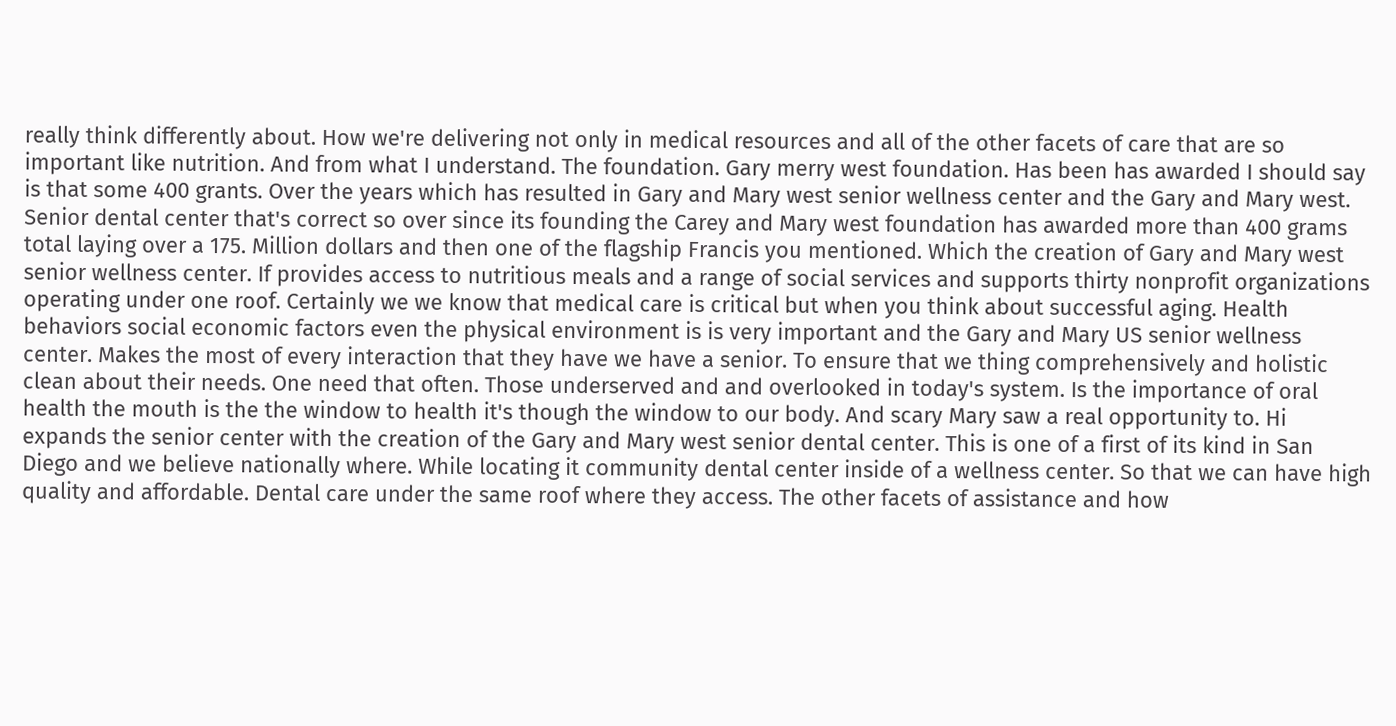really think differently about. How we're delivering not only in medical resources and all of the other facets of care that are so important like nutrition. And from what I understand. The foundation. Gary merry west foundation. Has been has awarded I should say is that some 400 grants. Over the years which has resulted in Gary and Mary west senior wellness center and the Gary and Mary west. Senior dental center that's correct so over since its founding the Carey and Mary west foundation has awarded more than 400 grams total laying over a 175. Million dollars and then one of the flagship Francis you mentioned. Which the creation of Gary and Mary west senior wellness center. If provides access to nutritious meals and a range of social services and supports thirty nonprofit organizations operating under one roof. Certainly we we know that medical care is critical but when you think about successful aging. Health behaviors social economic factors even the physical environment is is very important and the Gary and Mary US senior wellness center. Makes the most of every interaction that they have we have a senior. To ensure that we thing comprehensively and holistic clean about their needs. One need that often. Those underserved and and overlooked in today's system. Is the importance of oral health the mouth is the the window to health it's though the window to our body. And scary Mary saw a real opportunity to. Hi expands the senior center with the creation of the Gary and Mary west senior dental center. This is one of a first of its kind in San Diego and we believe nationally where. While locating it community dental center inside of a wellness center. So that we can have high quality and affordable. Dental care under the same roof where they access. The other facets of assistance and how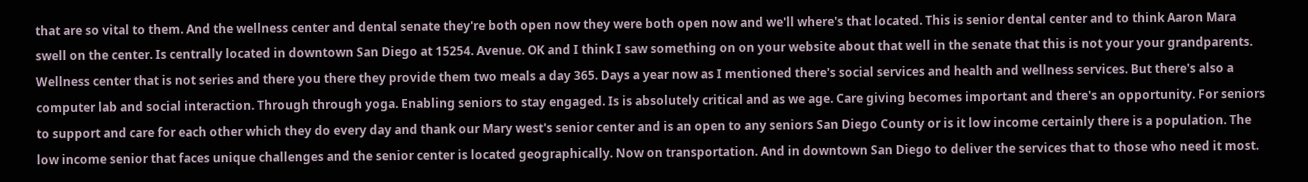that are so vital to them. And the wellness center and dental senate they're both open now they were both open now and we'll where's that located. This is senior dental center and to think Aaron Mara swell on the center. Is centrally located in downtown San Diego at 15254. Avenue. OK and I think I saw something on on your website about that well in the senate that this is not your your grandparents. Wellness center that is not series and there you there they provide them two meals a day 365. Days a year now as I mentioned there's social services and health and wellness services. But there's also a computer lab and social interaction. Through through yoga. Enabling seniors to stay engaged. Is is absolutely critical and as we age. Care giving becomes important and there's an opportunity. For seniors to support and care for each other which they do every day and thank our Mary west's senior center and is an open to any seniors San Diego County or is it low income certainly there is a population. The low income senior that faces unique challenges and the senior center is located geographically. Now on transportation. And in downtown San Diego to deliver the services that to those who need it most.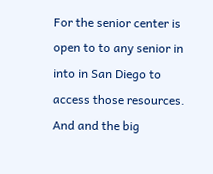For the senior center is open to to any senior in into in San Diego to access those resources. And and the big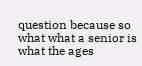question because so what what a senior is what the ages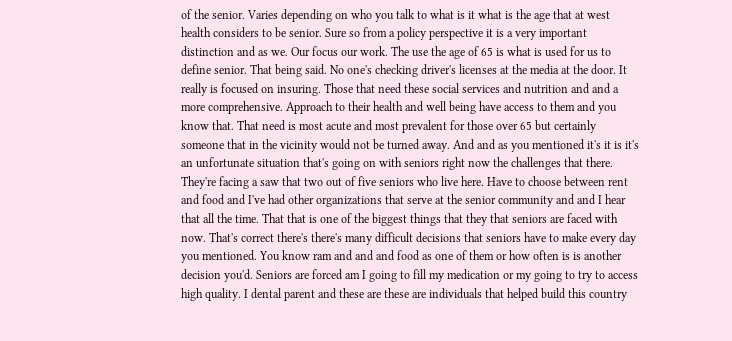of the senior. Varies depending on who you talk to what is it what is the age that at west health considers to be senior. Sure so from a policy perspective it is a very important distinction and as we. Our focus our work. The use the age of 65 is what is used for us to define senior. That being said. No one's checking driver's licenses at the media at the door. It really is focused on insuring. Those that need these social services and nutrition and and a more comprehensive. Approach to their health and well being have access to them and you know that. That need is most acute and most prevalent for those over 65 but certainly someone that in the vicinity would not be turned away. And and as you mentioned it's it is it's an unfortunate situation that's going on with seniors right now the challenges that there. They're facing a saw that two out of five seniors who live here. Have to choose between rent and food and I've had other organizations that serve at the senior community and and I hear that all the time. That that is one of the biggest things that they that seniors are faced with now. That's correct there's there's many difficult decisions that seniors have to make every day you mentioned. You know ram and and and food as one of them or how often is is another decision you'd. Seniors are forced am I going to fill my medication or my going to try to access high quality. I dental parent and these are these are individuals that helped build this country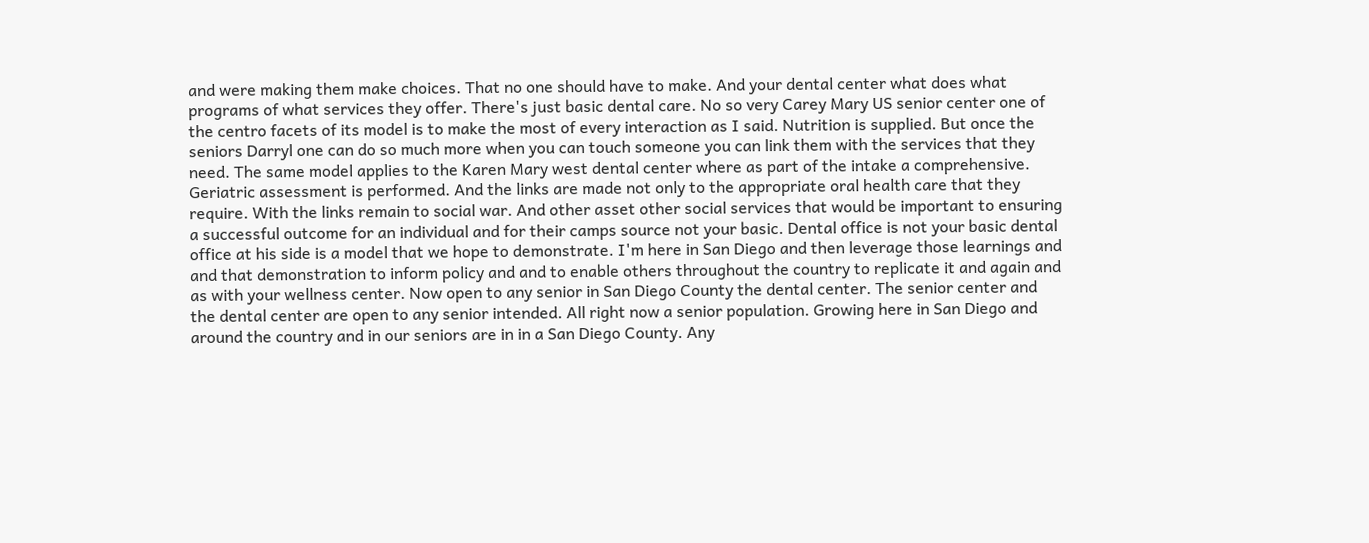and were making them make choices. That no one should have to make. And your dental center what does what programs of what services they offer. There's just basic dental care. No so very Carey Mary US senior center one of the centro facets of its model is to make the most of every interaction as I said. Nutrition is supplied. But once the seniors Darryl one can do so much more when you can touch someone you can link them with the services that they need. The same model applies to the Karen Mary west dental center where as part of the intake a comprehensive. Geriatric assessment is performed. And the links are made not only to the appropriate oral health care that they require. With the links remain to social war. And other asset other social services that would be important to ensuring a successful outcome for an individual and for their camps source not your basic. Dental office is not your basic dental office at his side is a model that we hope to demonstrate. I'm here in San Diego and then leverage those learnings and and that demonstration to inform policy and and to enable others throughout the country to replicate it and again and as with your wellness center. Now open to any senior in San Diego County the dental center. The senior center and the dental center are open to any senior intended. All right now a senior population. Growing here in San Diego and around the country and in our seniors are in in a San Diego County. Any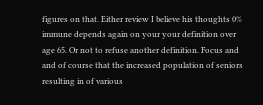figures on that. Either review I believe his thoughts 0% immune depends again on your your definition over age 65. Or not to refuse another definition. Focus and and of course that the increased population of seniors resulting in of various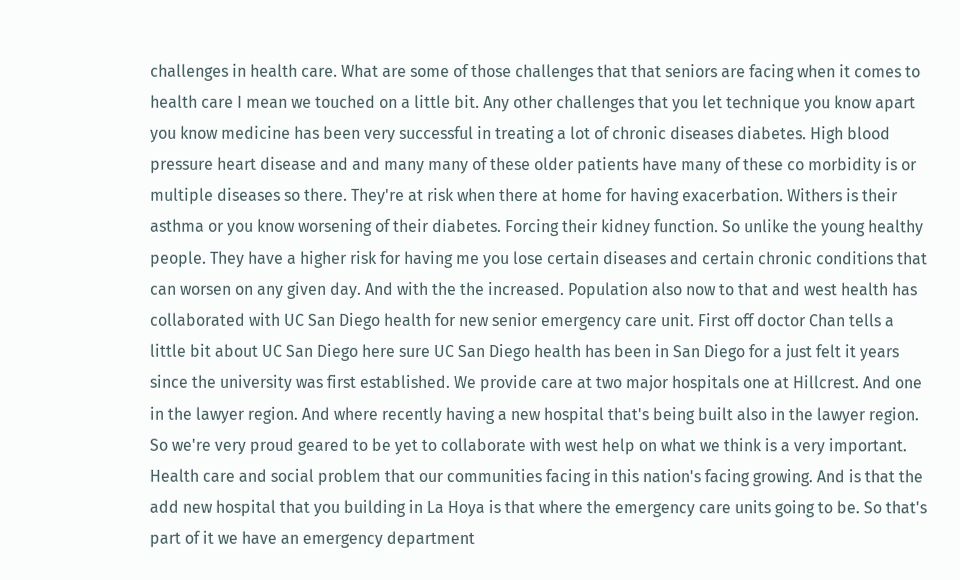challenges in health care. What are some of those challenges that that seniors are facing when it comes to health care I mean we touched on a little bit. Any other challenges that you let technique you know apart you know medicine has been very successful in treating a lot of chronic diseases diabetes. High blood pressure heart disease and and many many of these older patients have many of these co morbidity is or multiple diseases so there. They're at risk when there at home for having exacerbation. Withers is their asthma or you know worsening of their diabetes. Forcing their kidney function. So unlike the young healthy people. They have a higher risk for having me you lose certain diseases and certain chronic conditions that can worsen on any given day. And with the the increased. Population also now to that and west health has collaborated with UC San Diego health for new senior emergency care unit. First off doctor Chan tells a little bit about UC San Diego here sure UC San Diego health has been in San Diego for a just felt it years since the university was first established. We provide care at two major hospitals one at Hillcrest. And one in the lawyer region. And where recently having a new hospital that's being built also in the lawyer region. So we're very proud geared to be yet to collaborate with west help on what we think is a very important. Health care and social problem that our communities facing in this nation's facing growing. And is that the add new hospital that you building in La Hoya is that where the emergency care units going to be. So that's part of it we have an emergency department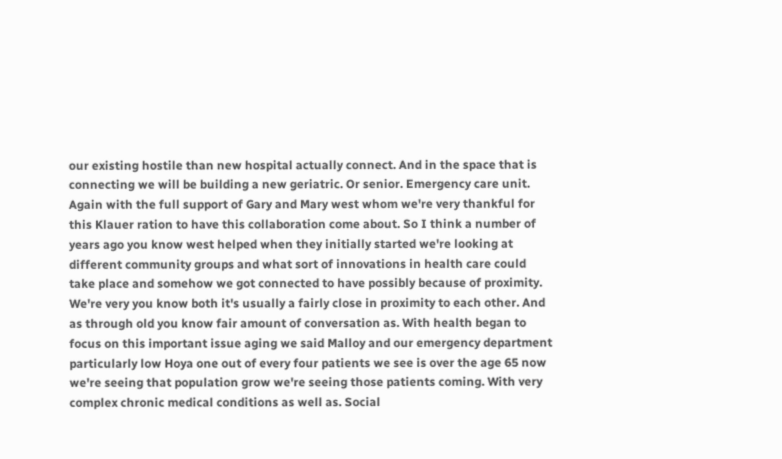our existing hostile than new hospital actually connect. And in the space that is connecting we will be building a new geriatric. Or senior. Emergency care unit. Again with the full support of Gary and Mary west whom we're very thankful for this Klauer ration to have this collaboration come about. So I think a number of years ago you know west helped when they initially started we're looking at different community groups and what sort of innovations in health care could take place and somehow we got connected to have possibly because of proximity. We're very you know both it's usually a fairly close in proximity to each other. And as through old you know fair amount of conversation as. With health began to focus on this important issue aging we said Malloy and our emergency department particularly low Hoya one out of every four patients we see is over the age 65 now we're seeing that population grow we're seeing those patients coming. With very complex chronic medical conditions as well as. Social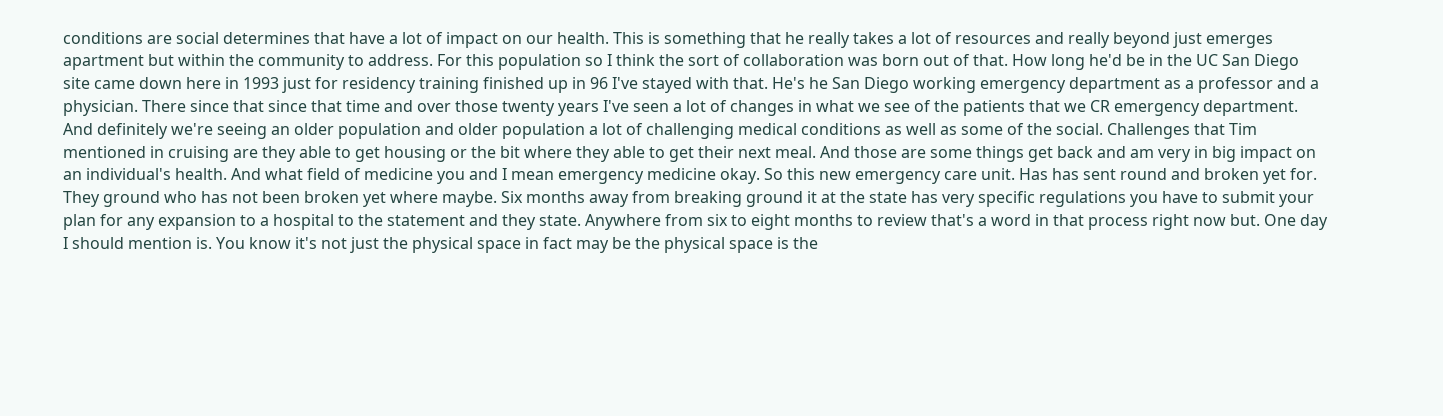conditions are social determines that have a lot of impact on our health. This is something that he really takes a lot of resources and really beyond just emerges apartment but within the community to address. For this population so I think the sort of collaboration was born out of that. How long he'd be in the UC San Diego site came down here in 1993 just for residency training finished up in 96 I've stayed with that. He's he San Diego working emergency department as a professor and a physician. There since that since that time and over those twenty years I've seen a lot of changes in what we see of the patients that we CR emergency department. And definitely we're seeing an older population and older population a lot of challenging medical conditions as well as some of the social. Challenges that Tim mentioned in cruising are they able to get housing or the bit where they able to get their next meal. And those are some things get back and am very in big impact on an individual's health. And what field of medicine you and I mean emergency medicine okay. So this new emergency care unit. Has has sent round and broken yet for. They ground who has not been broken yet where maybe. Six months away from breaking ground it at the state has very specific regulations you have to submit your plan for any expansion to a hospital to the statement and they state. Anywhere from six to eight months to review that's a word in that process right now but. One day I should mention is. You know it's not just the physical space in fact may be the physical space is the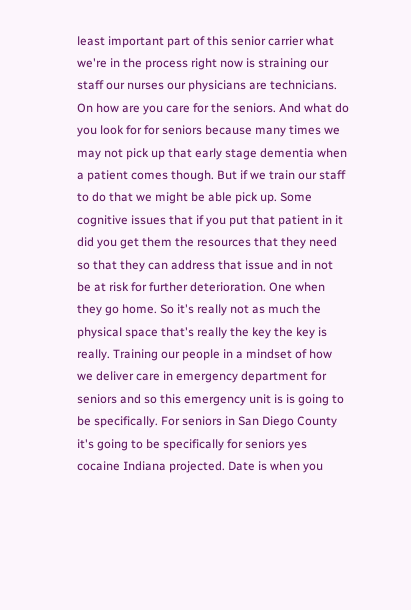least important part of this senior carrier what we're in the process right now is straining our staff our nurses our physicians are technicians. On how are you care for the seniors. And what do you look for for seniors because many times we may not pick up that early stage dementia when a patient comes though. But if we train our staff to do that we might be able pick up. Some cognitive issues that if you put that patient in it did you get them the resources that they need so that they can address that issue and in not be at risk for further deterioration. One when they go home. So it's really not as much the physical space that's really the key the key is really. Training our people in a mindset of how we deliver care in emergency department for seniors and so this emergency unit is is going to be specifically. For seniors in San Diego County it's going to be specifically for seniors yes cocaine Indiana projected. Date is when you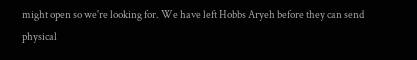might open so we're looking for. We have left Hobbs Aryeh before they can send physical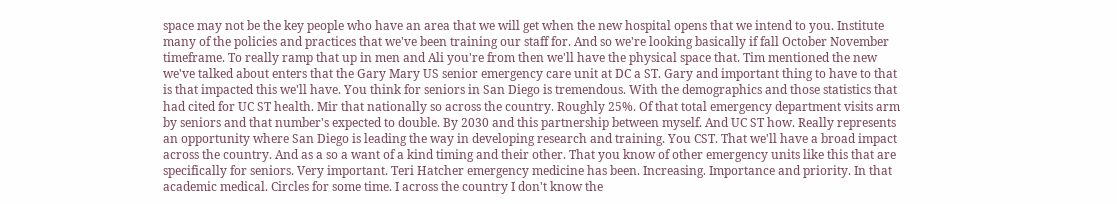space may not be the key people who have an area that we will get when the new hospital opens that we intend to you. Institute many of the policies and practices that we've been training our staff for. And so we're looking basically if fall October November timeframe. To really ramp that up in men and Ali you're from then we'll have the physical space that. Tim mentioned the new we've talked about enters that the Gary Mary US senior emergency care unit at DC a ST. Gary and important thing to have to that is that impacted this we'll have. You think for seniors in San Diego is tremendous. With the demographics and those statistics that had cited for UC ST health. Mir that nationally so across the country. Roughly 25%. Of that total emergency department visits arm by seniors and that number's expected to double. By 2030 and this partnership between myself. And UC ST how. Really represents an opportunity where San Diego is leading the way in developing research and training. You CST. That we'll have a broad impact across the country. And as a so a want of a kind timing and their other. That you know of other emergency units like this that are specifically for seniors. Very important. Teri Hatcher emergency medicine has been. Increasing. Importance and priority. In that academic medical. Circles for some time. I across the country I don't know the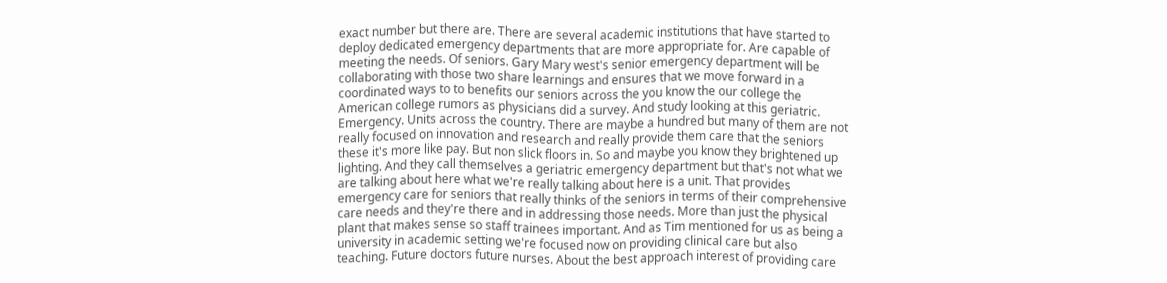exact number but there are. There are several academic institutions that have started to deploy dedicated emergency departments that are more appropriate for. Are capable of meeting the needs. Of seniors. Gary Mary west's senior emergency department will be collaborating with those two share learnings and ensures that we move forward in a coordinated ways to to benefits our seniors across the you know the our college the American college rumors as physicians did a survey. And study looking at this geriatric. Emergency. Units across the country. There are maybe a hundred but many of them are not really focused on innovation and research and really provide them care that the seniors these it's more like pay. But non slick floors in. So and maybe you know they brightened up lighting. And they call themselves a geriatric emergency department but that's not what we are talking about here what we're really talking about here is a unit. That provides emergency care for seniors that really thinks of the seniors in terms of their comprehensive care needs and they're there and in addressing those needs. More than just the physical plant that makes sense so staff trainees important. And as Tim mentioned for us as being a university in academic setting we're focused now on providing clinical care but also teaching. Future doctors future nurses. About the best approach interest of providing care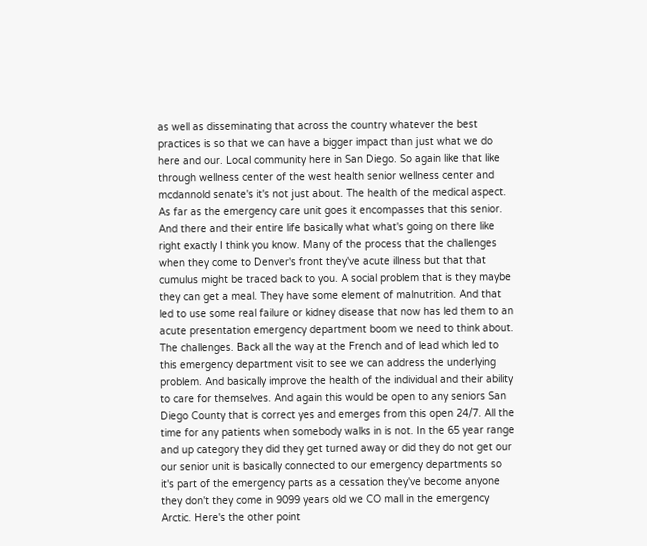as well as disseminating that across the country whatever the best practices is so that we can have a bigger impact than just what we do here and our. Local community here in San Diego. So again like that like through wellness center of the west health senior wellness center and mcdannold senate's it's not just about. The health of the medical aspect. As far as the emergency care unit goes it encompasses that this senior. And there and their entire life basically what what's going on there like right exactly I think you know. Many of the process that the challenges when they come to Denver's front they've acute illness but that that cumulus might be traced back to you. A social problem that is they maybe they can get a meal. They have some element of malnutrition. And that led to use some real failure or kidney disease that now has led them to an acute presentation emergency department boom we need to think about. The challenges. Back all the way at the French and of lead which led to this emergency department visit to see we can address the underlying problem. And basically improve the health of the individual and their ability to care for themselves. And again this would be open to any seniors San Diego County that is correct yes and emerges from this open 24/7. All the time for any patients when somebody walks in is not. In the 65 year range and up category they did they get turned away or did they do not get our our senior unit is basically connected to our emergency departments so it's part of the emergency parts as a cessation they've become anyone they don't they come in 9099 years old we CO mall in the emergency Arctic. Here's the other point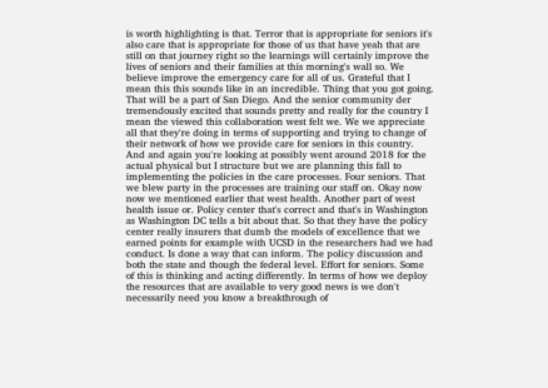is worth highlighting is that. Terror that is appropriate for seniors it's also care that is appropriate for those of us that have yeah that are still on that journey right so the learnings will certainly improve the lives of seniors and their families at this morning's wall so. We believe improve the emergency care for all of us. Grateful that I mean this this sounds like in an incredible. Thing that you got going. That will be a part of San Diego. And the senior community der tremendously excited that sounds pretty and really for the country I mean the viewed this collaboration west felt we. We we appreciate all that they're doing in terms of supporting and trying to change of their network of how we provide care for seniors in this country. And and again you're looking at possibly went around 2018 for the actual physical but I structure but we are planning this fall to implementing the policies in the care processes. Four seniors. That we blew party in the processes are training our staff on. Okay now now we mentioned earlier that west health. Another part of west health issue or. Policy center that's correct and that's in Washington as Washington DC tells a bit about that. So that they have the policy center really insurers that dumb the models of excellence that we earned points for example with UCSD in the researchers had we had conduct. Is done a way that can inform. The policy discussion and both the state and though the federal level. Effort for seniors. Some of this is thinking and acting differently. In terms of how we deploy the resources that are available to very good news is we don't necessarily need you know a breakthrough of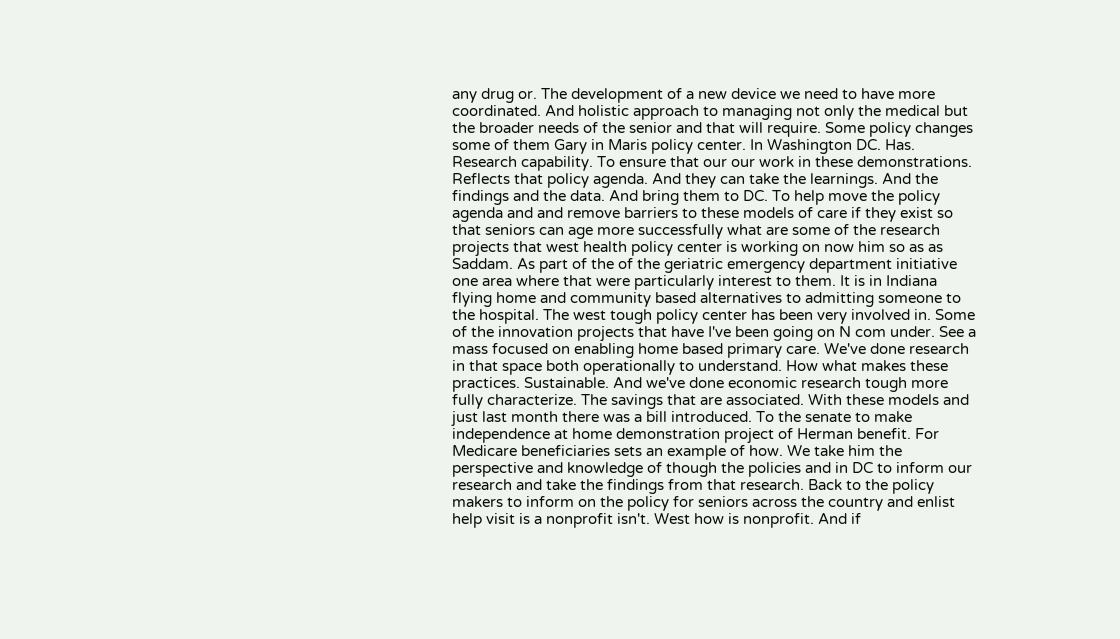any drug or. The development of a new device we need to have more coordinated. And holistic approach to managing not only the medical but the broader needs of the senior and that will require. Some policy changes some of them Gary in Maris policy center. In Washington DC. Has. Research capability. To ensure that our our work in these demonstrations. Reflects that policy agenda. And they can take the learnings. And the findings and the data. And bring them to DC. To help move the policy agenda and and remove barriers to these models of care if they exist so that seniors can age more successfully what are some of the research projects that west health policy center is working on now him so as as Saddam. As part of the of the geriatric emergency department initiative one area where that were particularly interest to them. It is in Indiana flying home and community based alternatives to admitting someone to the hospital. The west tough policy center has been very involved in. Some of the innovation projects that have I've been going on N com under. See a mass focused on enabling home based primary care. We've done research in that space both operationally to understand. How what makes these practices. Sustainable. And we've done economic research tough more fully characterize. The savings that are associated. With these models and just last month there was a bill introduced. To the senate to make independence at home demonstration project of Herman benefit. For Medicare beneficiaries sets an example of how. We take him the perspective and knowledge of though the policies and in DC to inform our research and take the findings from that research. Back to the policy makers to inform on the policy for seniors across the country and enlist help visit is a nonprofit isn't. West how is nonprofit. And if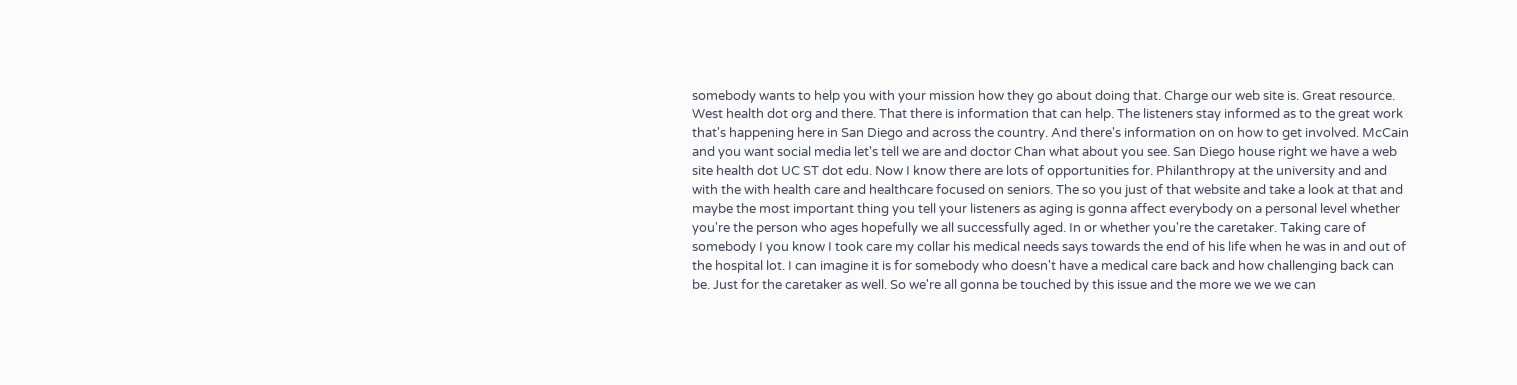somebody wants to help you with your mission how they go about doing that. Charge our web site is. Great resource. West health dot org and there. That there is information that can help. The listeners stay informed as to the great work that's happening here in San Diego and across the country. And there's information on on how to get involved. McCain and you want social media let's tell we are and doctor Chan what about you see. San Diego house right we have a web site health dot UC ST dot edu. Now I know there are lots of opportunities for. Philanthropy at the university and and with the with health care and healthcare focused on seniors. The so you just of that website and take a look at that and maybe the most important thing you tell your listeners as aging is gonna affect everybody on a personal level whether you're the person who ages hopefully we all successfully aged. In or whether you're the caretaker. Taking care of somebody I you know I took care my collar his medical needs says towards the end of his life when he was in and out of the hospital lot. I can imagine it is for somebody who doesn't have a medical care back and how challenging back can be. Just for the caretaker as well. So we're all gonna be touched by this issue and the more we we we can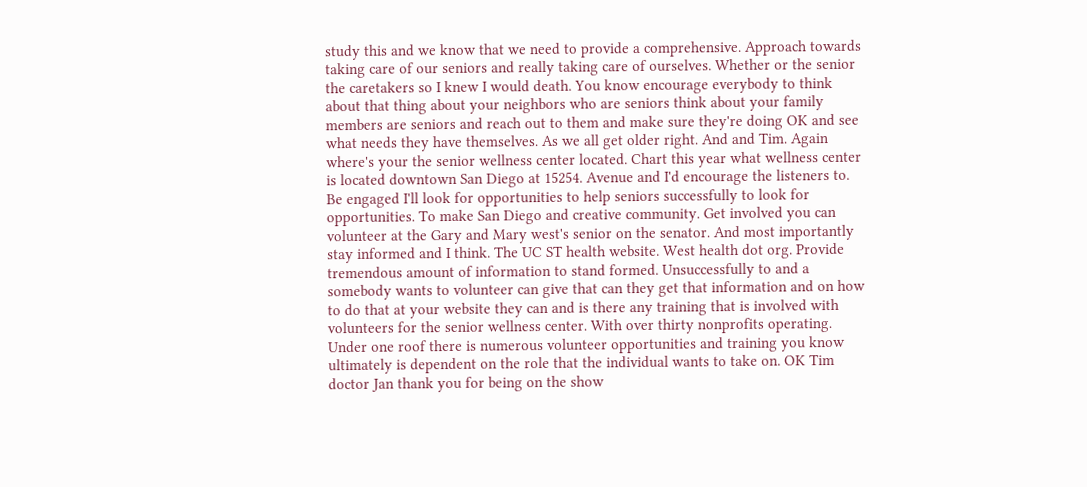study this and we know that we need to provide a comprehensive. Approach towards taking care of our seniors and really taking care of ourselves. Whether or the senior the caretakers so I knew I would death. You know encourage everybody to think about that thing about your neighbors who are seniors think about your family members are seniors and reach out to them and make sure they're doing OK and see what needs they have themselves. As we all get older right. And and Tim. Again where's your the senior wellness center located. Chart this year what wellness center is located downtown San Diego at 15254. Avenue and I'd encourage the listeners to. Be engaged I'll look for opportunities to help seniors successfully to look for opportunities. To make San Diego and creative community. Get involved you can volunteer at the Gary and Mary west's senior on the senator. And most importantly stay informed and I think. The UC ST health website. West health dot org. Provide tremendous amount of information to stand formed. Unsuccessfully to and a somebody wants to volunteer can give that can they get that information and on how to do that at your website they can and is there any training that is involved with volunteers for the senior wellness center. With over thirty nonprofits operating. Under one roof there is numerous volunteer opportunities and training you know ultimately is dependent on the role that the individual wants to take on. OK Tim doctor Jan thank you for being on the show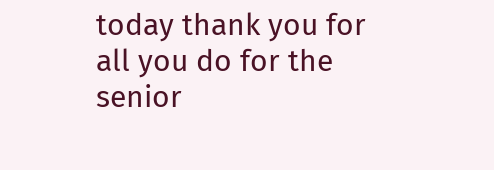today thank you for all you do for the senior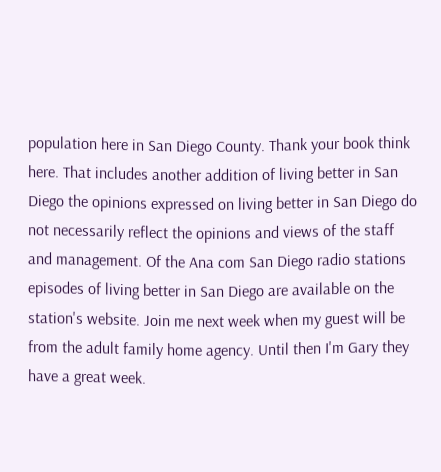population here in San Diego County. Thank your book think here. That includes another addition of living better in San Diego the opinions expressed on living better in San Diego do not necessarily reflect the opinions and views of the staff and management. Of the Ana com San Diego radio stations episodes of living better in San Diego are available on the station's website. Join me next week when my guest will be from the adult family home agency. Until then I'm Gary they have a great week.